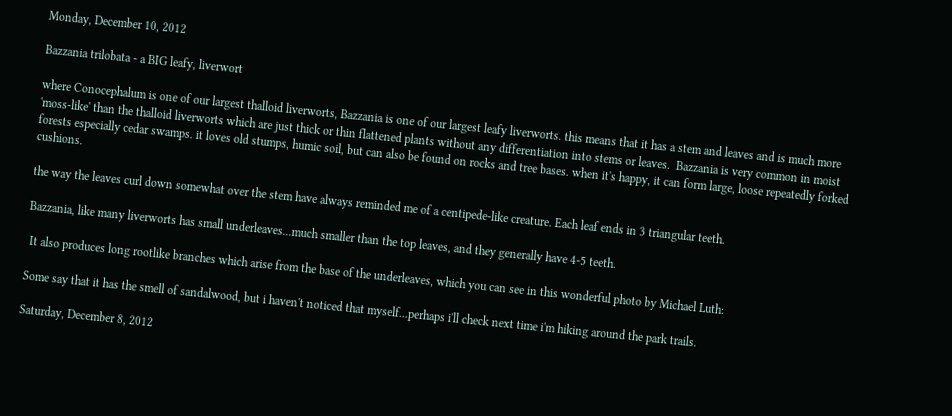Monday, December 10, 2012

Bazzania trilobata - a BIG leafy, liverwort

where Conocephalum is one of our largest thalloid liverworts, Bazzania is one of our largest leafy liverworts. this means that it has a stem and leaves and is much more 'moss-like' than the thalloid liverworts which are just thick or thin flattened plants without any differentiation into stems or leaves.  Bazzania is very common in moist forests especially cedar swamps. it loves old stumps, humic soil, but can also be found on rocks and tree bases. when it's happy, it can form large, loose repeatedly forked cushions.

the way the leaves curl down somewhat over the stem have always reminded me of a centipede-like creature. Each leaf ends in 3 triangular teeth.

Bazzania, like many liverworts has small underleaves...much smaller than the top leaves, and they generally have 4-5 teeth.

 It also produces long rootlike branches which arise from the base of the underleaves, which you can see in this wonderful photo by Michael Luth:

Some say that it has the smell of sandalwood, but i haven't noticed that myself...perhaps i'll check next time i'm hiking around the park trails.

Saturday, December 8, 2012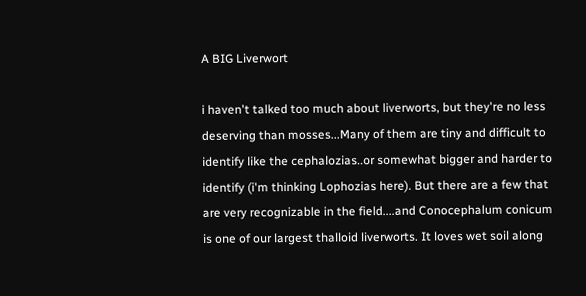A BIG Liverwort

i haven't talked too much about liverworts, but they're no less deserving than mosses...Many of them are tiny and difficult to identify like the cephalozias..or somewhat bigger and harder to identify (i'm thinking Lophozias here). But there are a few that are very recognizable in the field....and Conocephalum conicum is one of our largest thalloid liverworts. It loves wet soil along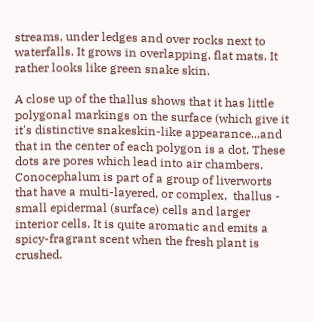streams, under ledges and over rocks next to waterfalls. It grows in overlapping, flat mats. It rather looks like green snake skin.

A close up of the thallus shows that it has little polygonal markings on the surface (which give it it's distinctive snakeskin-like appearance...and that in the center of each polygon is a dot. These dots are pores which lead into air chambers. Conocephalum is part of a group of liverworts that have a multi-layered, or complex,  thallus - small epidermal (surface) cells and larger interior cells. It is quite aromatic and emits a spicy-fragrant scent when the fresh plant is crushed.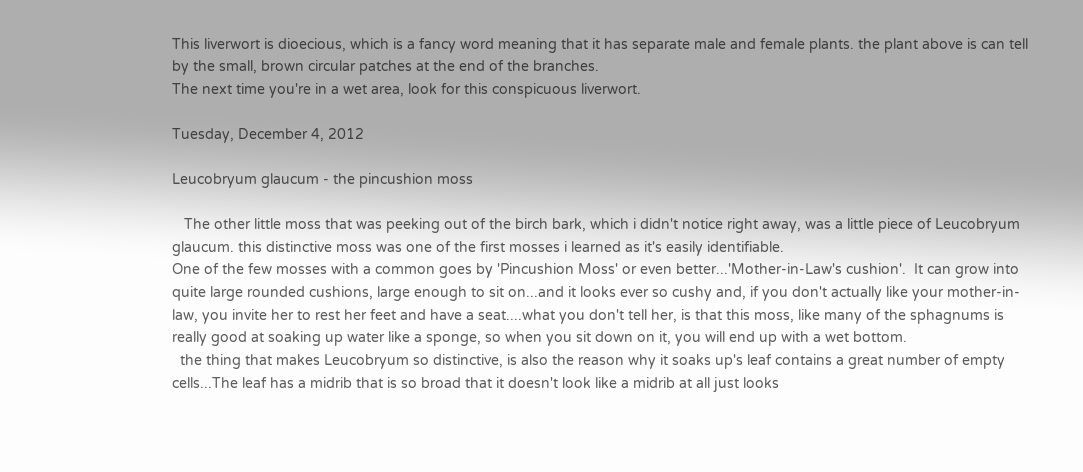This liverwort is dioecious, which is a fancy word meaning that it has separate male and female plants. the plant above is can tell by the small, brown circular patches at the end of the branches.
The next time you're in a wet area, look for this conspicuous liverwort.

Tuesday, December 4, 2012

Leucobryum glaucum - the pincushion moss

   The other little moss that was peeking out of the birch bark, which i didn't notice right away, was a little piece of Leucobryum glaucum. this distinctive moss was one of the first mosses i learned as it's easily identifiable.
One of the few mosses with a common goes by 'Pincushion Moss' or even better...'Mother-in-Law's cushion'.  It can grow into quite large rounded cushions, large enough to sit on...and it looks ever so cushy and, if you don't actually like your mother-in-law, you invite her to rest her feet and have a seat....what you don't tell her, is that this moss, like many of the sphagnums is really good at soaking up water like a sponge, so when you sit down on it, you will end up with a wet bottom.
  the thing that makes Leucobryum so distinctive, is also the reason why it soaks up's leaf contains a great number of empty cells...The leaf has a midrib that is so broad that it doesn't look like a midrib at all just looks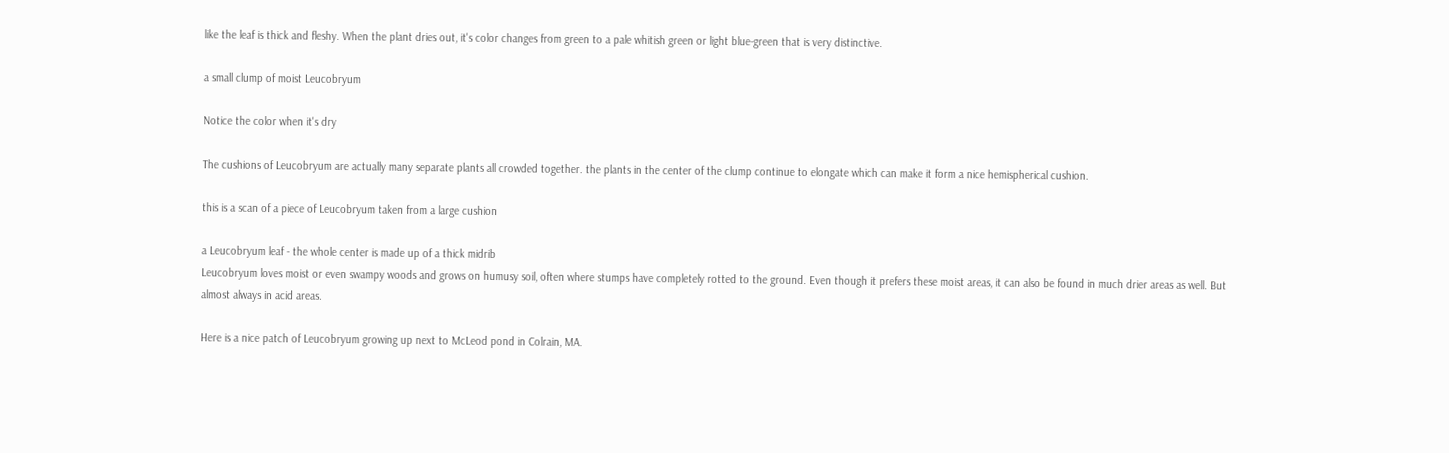like the leaf is thick and fleshy. When the plant dries out, it's color changes from green to a pale whitish green or light blue-green that is very distinctive.

a small clump of moist Leucobryum

Notice the color when it's dry

The cushions of Leucobryum are actually many separate plants all crowded together. the plants in the center of the clump continue to elongate which can make it form a nice hemispherical cushion.

this is a scan of a piece of Leucobryum taken from a large cushion

a Leucobryum leaf - the whole center is made up of a thick midrib
Leucobryum loves moist or even swampy woods and grows on humusy soil, often where stumps have completely rotted to the ground. Even though it prefers these moist areas, it can also be found in much drier areas as well. But almost always in acid areas.

Here is a nice patch of Leucobryum growing up next to McLeod pond in Colrain, MA.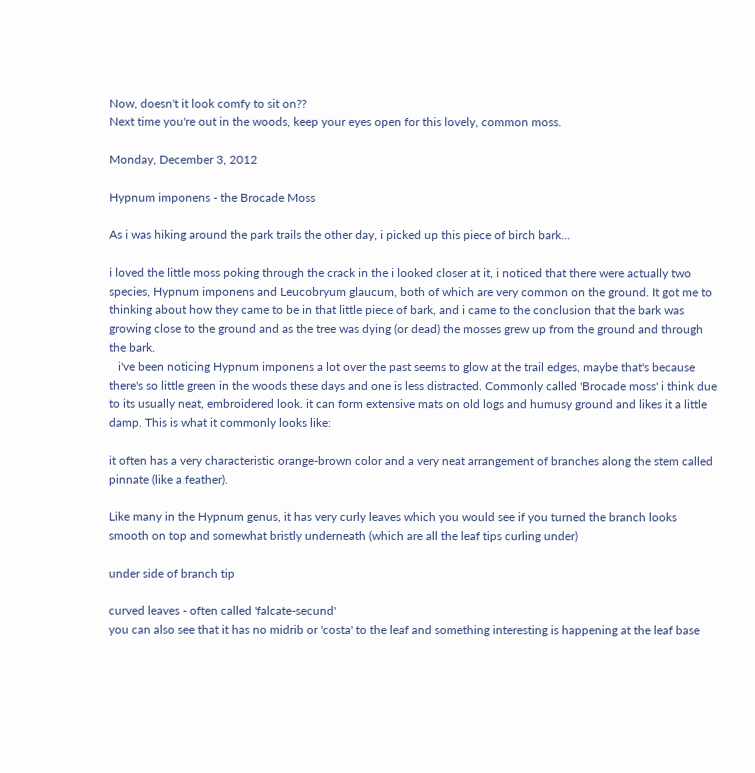Now, doesn't it look comfy to sit on??
Next time you're out in the woods, keep your eyes open for this lovely, common moss.

Monday, December 3, 2012

Hypnum imponens - the Brocade Moss

As i was hiking around the park trails the other day, i picked up this piece of birch bark...

i loved the little moss poking through the crack in the i looked closer at it, i noticed that there were actually two species, Hypnum imponens and Leucobryum glaucum, both of which are very common on the ground. It got me to thinking about how they came to be in that little piece of bark, and i came to the conclusion that the bark was growing close to the ground and as the tree was dying (or dead) the mosses grew up from the ground and through the bark.
   i've been noticing Hypnum imponens a lot over the past seems to glow at the trail edges, maybe that's because there's so little green in the woods these days and one is less distracted. Commonly called 'Brocade moss' i think due to its usually neat, embroidered look. it can form extensive mats on old logs and humusy ground and likes it a little damp. This is what it commonly looks like:

it often has a very characteristic orange-brown color and a very neat arrangement of branches along the stem called pinnate (like a feather).

Like many in the Hypnum genus, it has very curly leaves which you would see if you turned the branch looks smooth on top and somewhat bristly underneath (which are all the leaf tips curling under)

under side of branch tip

curved leaves - often called 'falcate-secund'
you can also see that it has no midrib or 'costa' to the leaf and something interesting is happening at the leaf base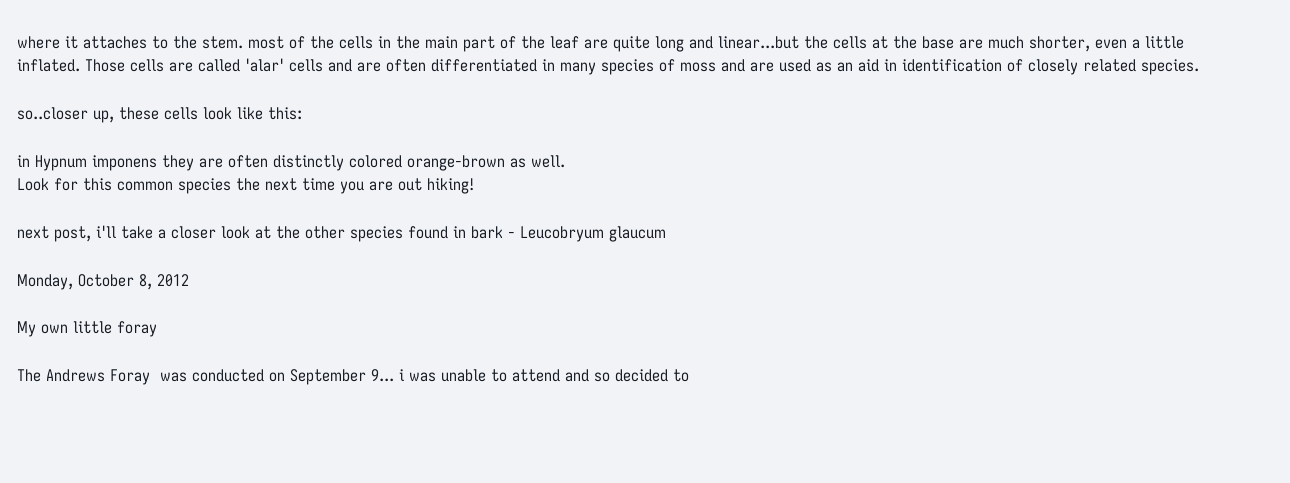where it attaches to the stem. most of the cells in the main part of the leaf are quite long and linear...but the cells at the base are much shorter, even a little inflated. Those cells are called 'alar' cells and are often differentiated in many species of moss and are used as an aid in identification of closely related species.

so..closer up, these cells look like this:

in Hypnum imponens they are often distinctly colored orange-brown as well.
Look for this common species the next time you are out hiking!

next post, i'll take a closer look at the other species found in bark - Leucobryum glaucum

Monday, October 8, 2012

My own little foray

The Andrews Foray  was conducted on September 9... i was unable to attend and so decided to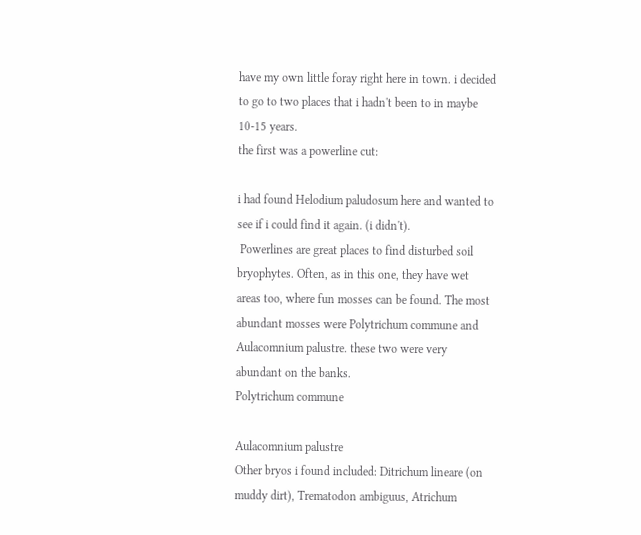have my own little foray right here in town. i decided to go to two places that i hadn't been to in maybe 10-15 years.
the first was a powerline cut:

i had found Helodium paludosum here and wanted to see if i could find it again. (i didn't).
 Powerlines are great places to find disturbed soil bryophytes. Often, as in this one, they have wet areas too, where fun mosses can be found. The most abundant mosses were Polytrichum commune and Aulacomnium palustre. these two were very abundant on the banks.
Polytrichum commune

Aulacomnium palustre
Other bryos i found included: Ditrichum lineare (on muddy dirt), Trematodon ambiguus, Atrichum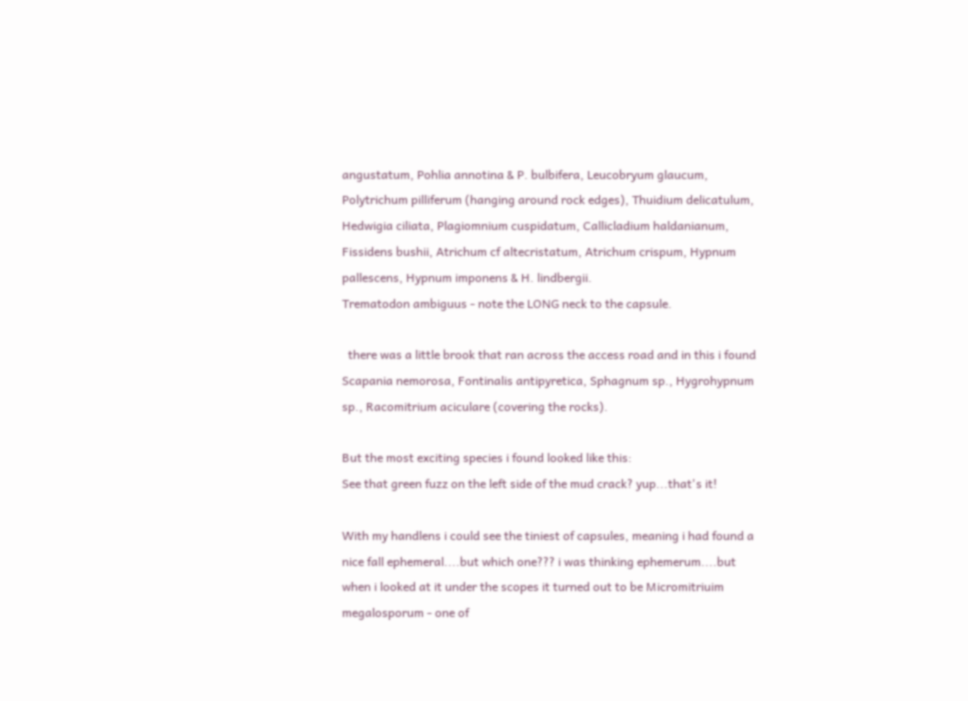angustatum, Pohlia annotina & P. bulbifera, Leucobryum glaucum, Polytrichum pilliferum (hanging around rock edges), Thuidium delicatulum, Hedwigia ciliata, Plagiomnium cuspidatum, Callicladium haldanianum, Fissidens bushii, Atrichum cf altecristatum, Atrichum crispum, Hypnum pallescens, Hypnum imponens & H. lindbergii.
Trematodon ambiguus - note the LONG neck to the capsule.

  there was a little brook that ran across the access road and in this i found Scapania nemorosa, Fontinalis antipyretica, Sphagnum sp., Hygrohypnum sp., Racomitrium aciculare (covering the rocks).

But the most exciting species i found looked like this:
See that green fuzz on the left side of the mud crack? yup...that's it!

With my handlens i could see the tiniest of capsules, meaning i had found a nice fall ephemeral....but which one??? i was thinking ephemerum....but when i looked at it under the scopes it turned out to be Micromitriuim megalosporum - one of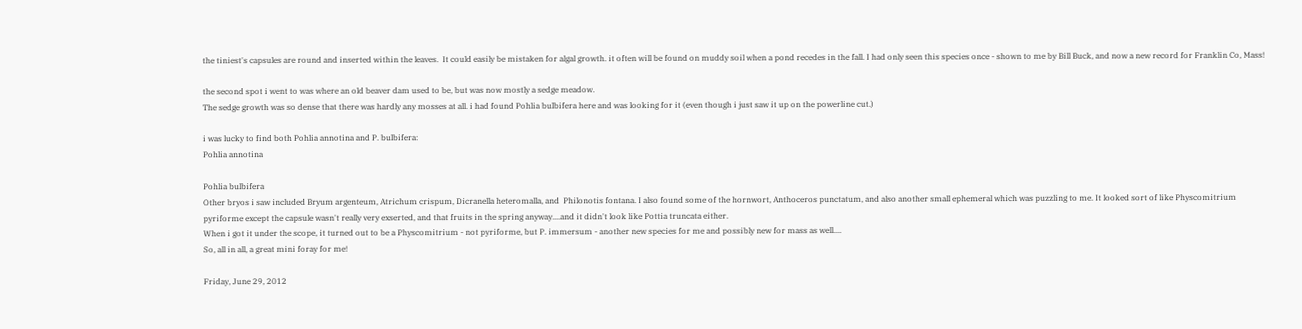the tiniest's capsules are round and inserted within the leaves.  It could easily be mistaken for algal growth. it often will be found on muddy soil when a pond recedes in the fall. I had only seen this species once - shown to me by Bill Buck, and now a new record for Franklin Co, Mass!

the second spot i went to was where an old beaver dam used to be, but was now mostly a sedge meadow.
The sedge growth was so dense that there was hardly any mosses at all. i had found Pohlia bulbifera here and was looking for it (even though i just saw it up on the powerline cut.)

i was lucky to find both Pohlia annotina and P. bulbifera:
Pohlia annotina

Pohlia bulbifera
Other bryos i saw included Bryum argenteum, Atrichum crispum, Dicranella heteromalla, and  Philonotis fontana. I also found some of the hornwort, Anthoceros punctatum, and also another small ephemeral which was puzzling to me. It looked sort of like Physcomitrium pyriforme except the capsule wasn't really very exserted, and that fruits in the spring anyway....and it didn't look like Pottia truncata either.
When i got it under the scope, it turned out to be a Physcomitrium - not pyriforme, but P. immersum - another new species for me and possibly new for mass as well....
So, all in all, a great mini foray for me!

Friday, June 29, 2012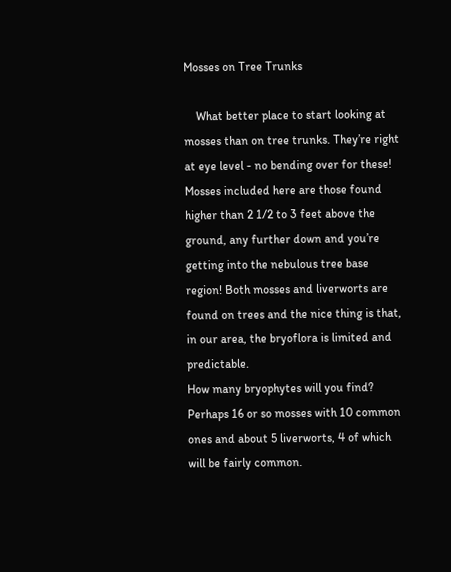Mosses on Tree Trunks

    What better place to start looking at mosses than on tree trunks. They’re right at eye level - no bending over for these! Mosses included here are those found higher than 2 1/2 to 3 feet above the ground, any further down and you’re getting into the nebulous tree base region! Both mosses and liverworts are found on trees and the nice thing is that, in our area, the bryoflora is limited and predictable.
How many bryophytes will you find? Perhaps 16 or so mosses with 10 common ones and about 5 liverworts, 4 of which will be fairly common.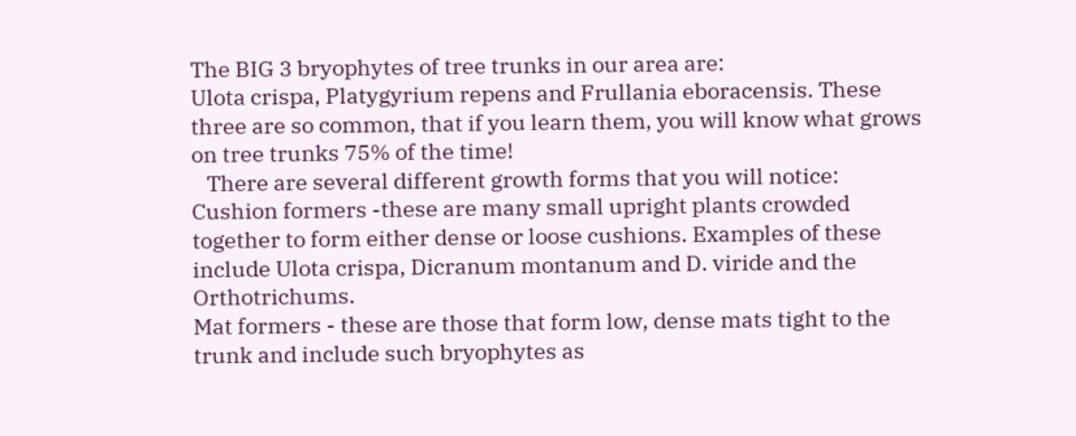The BIG 3 bryophytes of tree trunks in our area are:
Ulota crispa, Platygyrium repens and Frullania eboracensis. These three are so common, that if you learn them, you will know what grows on tree trunks 75% of the time!
   There are several different growth forms that you will notice:
Cushion formers -these are many small upright plants crowded together to form either dense or loose cushions. Examples of these include Ulota crispa, Dicranum montanum and D. viride and the Orthotrichums.
Mat formers - these are those that form low, dense mats tight to the trunk and include such bryophytes as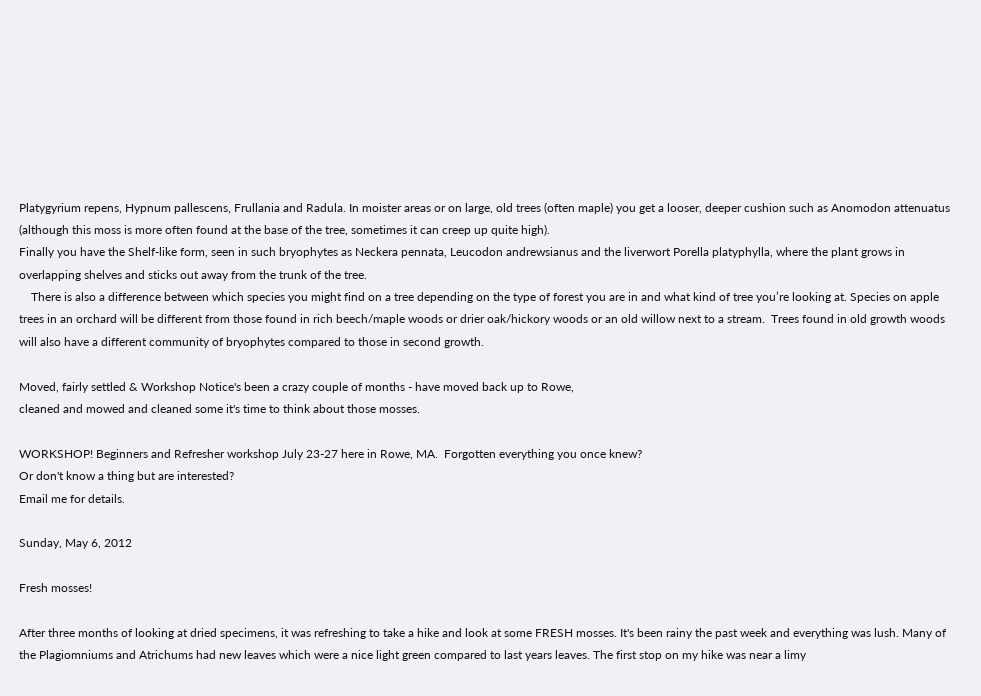Platygyrium repens, Hypnum pallescens, Frullania and Radula. In moister areas or on large, old trees (often maple) you get a looser, deeper cushion such as Anomodon attenuatus (although this moss is more often found at the base of the tree, sometimes it can creep up quite high).
Finally you have the Shelf-like form, seen in such bryophytes as Neckera pennata, Leucodon andrewsianus and the liverwort Porella platyphylla, where the plant grows in overlapping shelves and sticks out away from the trunk of the tree.
    There is also a difference between which species you might find on a tree depending on the type of forest you are in and what kind of tree you’re looking at. Species on apple trees in an orchard will be different from those found in rich beech/maple woods or drier oak/hickory woods or an old willow next to a stream.  Trees found in old growth woods will also have a different community of bryophytes compared to those in second growth.

Moved, fairly settled & Workshop Notice's been a crazy couple of months - have moved back up to Rowe,
cleaned and mowed and cleaned some it's time to think about those mosses.

WORKSHOP! Beginners and Refresher workshop July 23-27 here in Rowe, MA.  Forgotten everything you once knew?
Or don't know a thing but are interested?
Email me for details.

Sunday, May 6, 2012

Fresh mosses!

After three months of looking at dried specimens, it was refreshing to take a hike and look at some FRESH mosses. It's been rainy the past week and everything was lush. Many of the Plagiomniums and Atrichums had new leaves which were a nice light green compared to last years leaves. The first stop on my hike was near a limy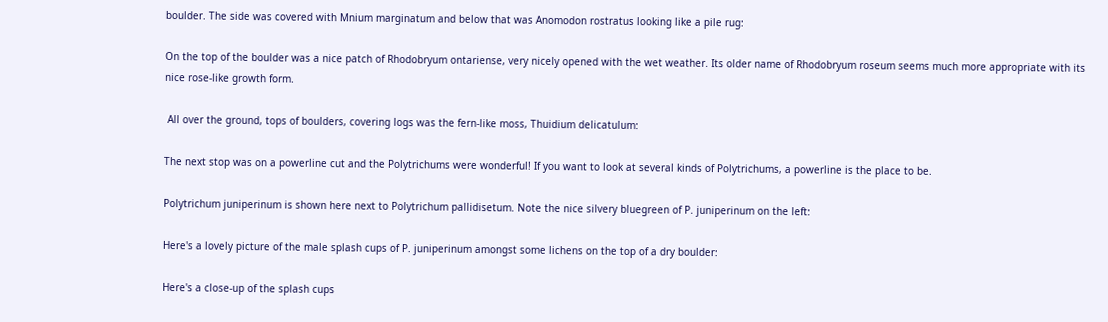boulder. The side was covered with Mnium marginatum and below that was Anomodon rostratus looking like a pile rug:

On the top of the boulder was a nice patch of Rhodobryum ontariense, very nicely opened with the wet weather. Its older name of Rhodobryum roseum seems much more appropriate with its nice rose-like growth form.

 All over the ground, tops of boulders, covering logs was the fern-like moss, Thuidium delicatulum:

The next stop was on a powerline cut and the Polytrichums were wonderful! If you want to look at several kinds of Polytrichums, a powerline is the place to be.

Polytrichum juniperinum is shown here next to Polytrichum pallidisetum. Note the nice silvery bluegreen of P. juniperinum on the left:

Here's a lovely picture of the male splash cups of P. juniperinum amongst some lichens on the top of a dry boulder:

Here's a close-up of the splash cups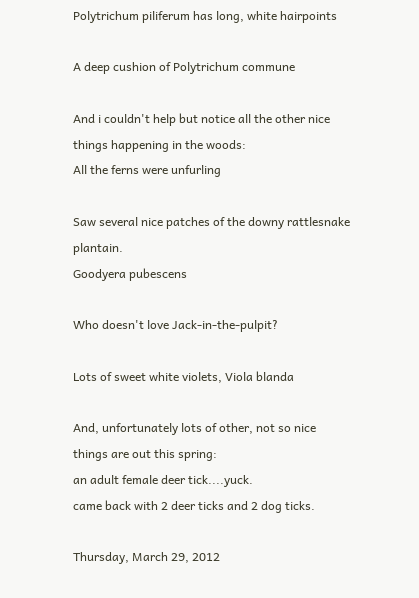Polytrichum piliferum has long, white hairpoints

A deep cushion of Polytrichum commune

And i couldn't help but notice all the other nice things happening in the woods:
All the ferns were unfurling

Saw several nice patches of the downy rattlesnake plantain.
Goodyera pubescens

Who doesn't love Jack-in-the-pulpit?

Lots of sweet white violets, Viola blanda

And, unfortunately lots of other, not so nice things are out this spring:
an adult female deer tick....yuck.
came back with 2 deer ticks and 2 dog ticks.

Thursday, March 29, 2012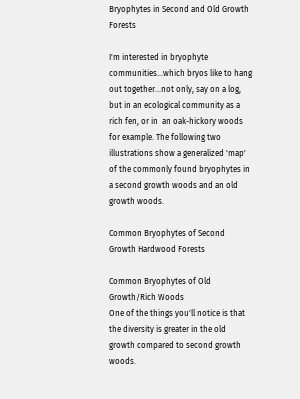Bryophytes in Second and Old Growth Forests

I'm interested in bryophyte communities...which bryos like to hang out together...not only, say on a log, but in an ecological community as a rich fen, or in  an oak-hickory woods for example. The following two illustrations show a generalized 'map' of the commonly found bryophytes in a second growth woods and an old growth woods.

Common Bryophytes of Second Growth Hardwood Forests

Common Bryophytes of Old Growth/Rich Woods
One of the things you'll notice is that the diversity is greater in the old growth compared to second growth woods.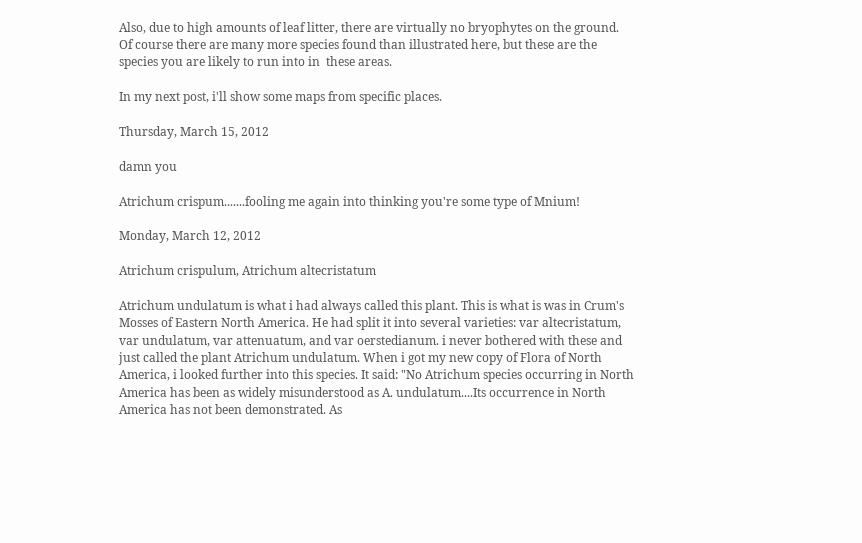Also, due to high amounts of leaf litter, there are virtually no bryophytes on the ground.  Of course there are many more species found than illustrated here, but these are the species you are likely to run into in  these areas.

In my next post, i'll show some maps from specific places.

Thursday, March 15, 2012

damn you

Atrichum crispum.......fooling me again into thinking you're some type of Mnium!

Monday, March 12, 2012

Atrichum crispulum, Atrichum altecristatum

Atrichum undulatum is what i had always called this plant. This is what is was in Crum's Mosses of Eastern North America. He had split it into several varieties: var altecristatum, var undulatum, var attenuatum, and var oerstedianum. i never bothered with these and just called the plant Atrichum undulatum. When i got my new copy of Flora of North America, i looked further into this species. It said: "No Atrichum species occurring in North America has been as widely misunderstood as A. undulatum....Its occurrence in North America has not been demonstrated. As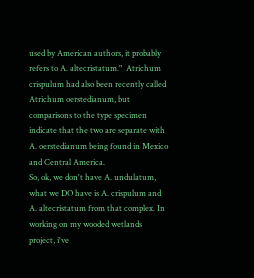used by American authors, it probably refers to A. altecristatum."  Atrichum crispulum had also been recently called Atrichum oerstedianum, but comparisons to the type specimen indicate that the two are separate with A. oerstedianum being found in Mexico and Central America.
So, ok, we don't have A. undulatum, what we DO have is A. crispulum and A. altecristatum from that complex. In working on my wooded wetlands project, i've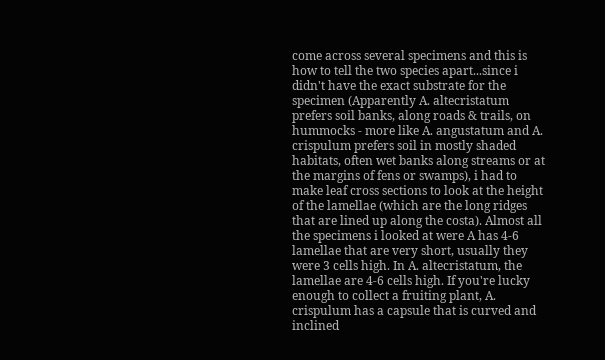come across several specimens and this is how to tell the two species apart...since i didn't have the exact substrate for the specimen (Apparently A. altecristatum prefers soil banks, along roads & trails, on hummocks - more like A. angustatum and A. crispulum prefers soil in mostly shaded habitats, often wet banks along streams or at the margins of fens or swamps), i had to make leaf cross sections to look at the height of the lamellae (which are the long ridges that are lined up along the costa). Almost all the specimens i looked at were A has 4-6 lamellae that are very short, usually they were 3 cells high. In A. altecristatum, the lamellae are 4-6 cells high. If you're lucky enough to collect a fruiting plant, A. crispulum has a capsule that is curved and inclined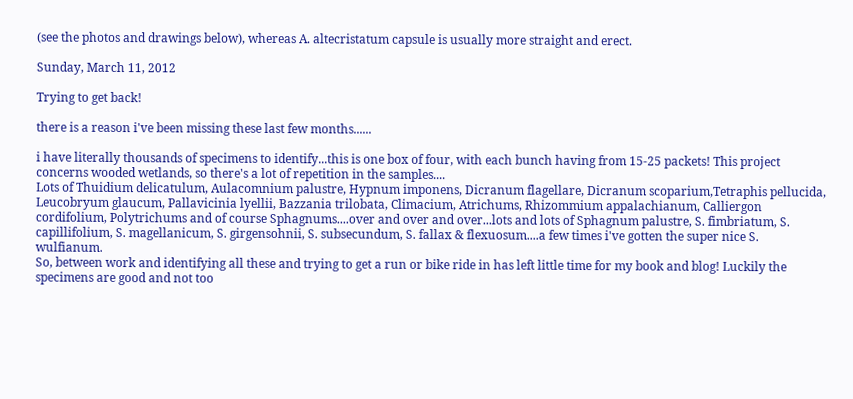(see the photos and drawings below), whereas A. altecristatum capsule is usually more straight and erect.

Sunday, March 11, 2012

Trying to get back!

there is a reason i've been missing these last few months......

i have literally thousands of specimens to identify...this is one box of four, with each bunch having from 15-25 packets! This project concerns wooded wetlands, so there's a lot of repetition in the samples....
Lots of Thuidium delicatulum, Aulacomnium palustre, Hypnum imponens, Dicranum flagellare, Dicranum scoparium,Tetraphis pellucida, Leucobryum glaucum, Pallavicinia lyellii, Bazzania trilobata, Climacium, Atrichums, Rhizommium appalachianum, Calliergon cordifolium, Polytrichums and of course Sphagnums....over and over and over...lots and lots of Sphagnum palustre, S. fimbriatum, S. capillifolium, S. magellanicum, S. girgensohnii, S. subsecundum, S. fallax & flexuosum....a few times i've gotten the super nice S. wulfianum.
So, between work and identifying all these and trying to get a run or bike ride in has left little time for my book and blog! Luckily the specimens are good and not too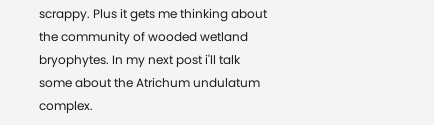scrappy. Plus it gets me thinking about the community of wooded wetland bryophytes. In my next post i'll talk some about the Atrichum undulatum complex.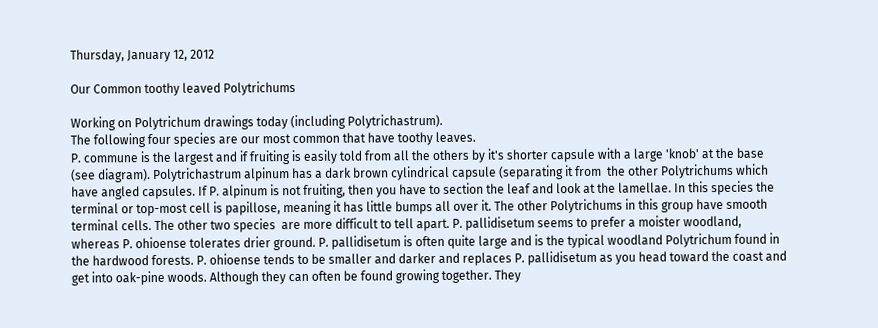Thursday, January 12, 2012

Our Common toothy leaved Polytrichums

Working on Polytrichum drawings today (including Polytrichastrum).
The following four species are our most common that have toothy leaves.
P. commune is the largest and if fruiting is easily told from all the others by it's shorter capsule with a large 'knob' at the base (see diagram). Polytrichastrum alpinum has a dark brown cylindrical capsule (separating it from  the other Polytrichums which have angled capsules. If P. alpinum is not fruiting, then you have to section the leaf and look at the lamellae. In this species the terminal or top-most cell is papillose, meaning it has little bumps all over it. The other Polytrichums in this group have smooth terminal cells. The other two species  are more difficult to tell apart. P. pallidisetum seems to prefer a moister woodland, whereas P. ohioense tolerates drier ground. P. pallidisetum is often quite large and is the typical woodland Polytrichum found in the hardwood forests. P. ohioense tends to be smaller and darker and replaces P. pallidisetum as you head toward the coast and get into oak-pine woods. Although they can often be found growing together. They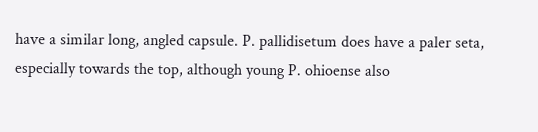have a similar long, angled capsule. P. pallidisetum does have a paler seta, especially towards the top, although young P. ohioense also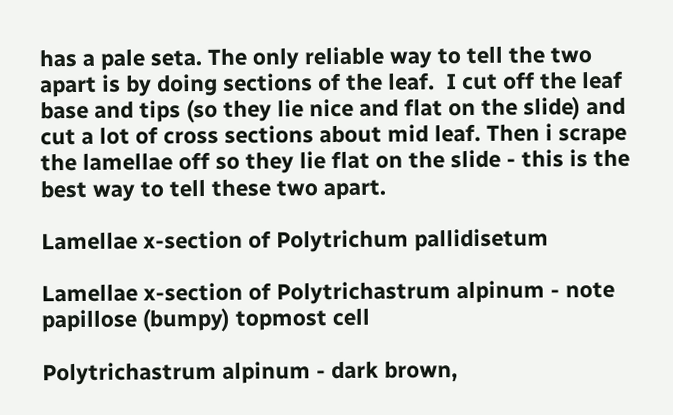has a pale seta. The only reliable way to tell the two apart is by doing sections of the leaf.  I cut off the leaf base and tips (so they lie nice and flat on the slide) and cut a lot of cross sections about mid leaf. Then i scrape the lamellae off so they lie flat on the slide - this is the best way to tell these two apart.

Lamellae x-section of Polytrichum pallidisetum

Lamellae x-section of Polytrichastrum alpinum - note papillose (bumpy) topmost cell

Polytrichastrum alpinum - dark brown,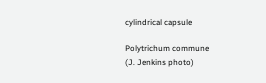cylindrical capsule

Polytrichum commune
(J. Jenkins photo)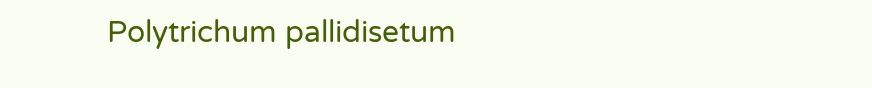Polytrichum pallidisetum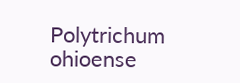Polytrichum ohioense